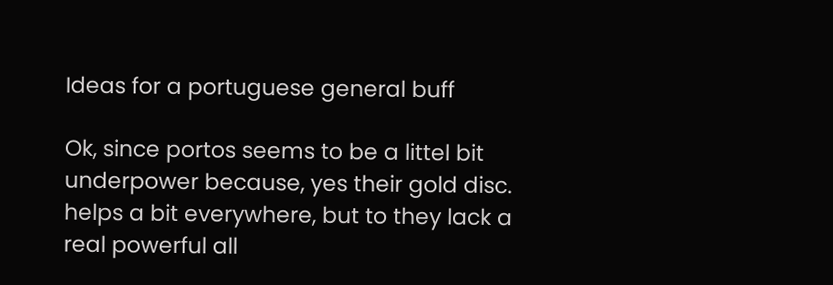Ideas for a portuguese general buff

Ok, since portos seems to be a littel bit underpower because, yes their gold disc. helps a bit everywhere, but to they lack a real powerful all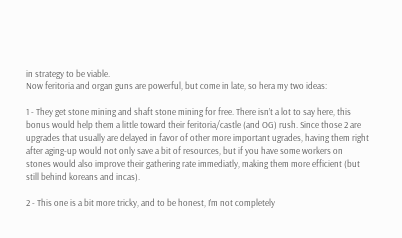in strategy to be viable.
Now feritoria and organ guns are powerful, but come in late, so hera my two ideas:

1 - They get stone mining and shaft stone mining for free. There isn’t a lot to say here, this bonus would help them a little toward their feritoria/castle (and OG) rush. Since those 2 are upgrades that usually are delayed in favor of other more important ugrades, having them right after aging-up would not only save a bit of resources, but if you have some workers on stones would also improve their gathering rate immediatly, making them more efficient (but still behind koreans and incas).

2 - This one is a bit more tricky, and to be honest, I’m not completely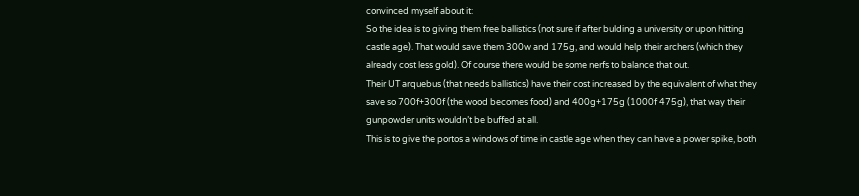convinced myself about it:
So the idea is to giving them free ballistics (not sure if after bulding a university or upon hitting castle age). That would save them 300w and 175g, and would help their archers (which they already cost less gold). Of course there would be some nerfs to balance that out.
Their UT arquebus (that needs ballistics) have their cost increased by the equivalent of what they save so 700f+300f (the wood becomes food) and 400g+175g (1000f 475g), that way their gunpowder units wouldn’t be buffed at all.
This is to give the portos a windows of time in castle age when they can have a power spike, both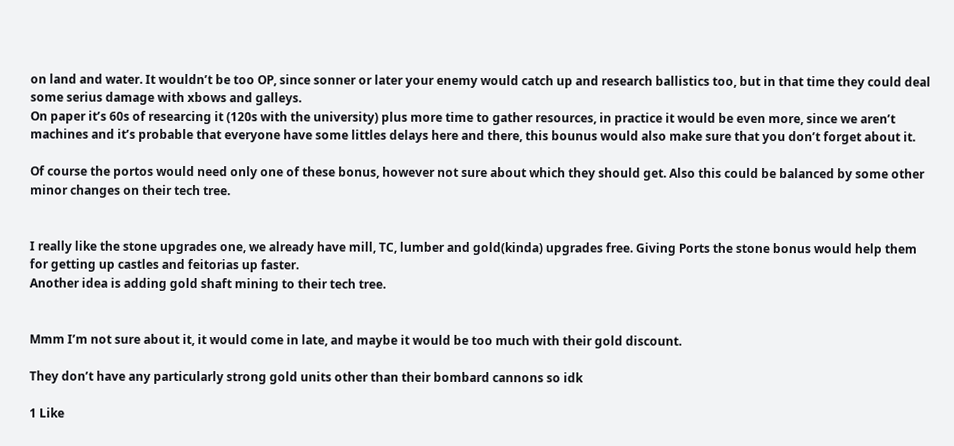on land and water. It wouldn’t be too OP, since sonner or later your enemy would catch up and research ballistics too, but in that time they could deal some serius damage with xbows and galleys.
On paper it’s 60s of researcing it (120s with the university) plus more time to gather resources, in practice it would be even more, since we aren’t machines and it’s probable that everyone have some littles delays here and there, this bounus would also make sure that you don’t forget about it.

Of course the portos would need only one of these bonus, however not sure about which they should get. Also this could be balanced by some other minor changes on their tech tree.


I really like the stone upgrades one, we already have mill, TC, lumber and gold(kinda) upgrades free. Giving Ports the stone bonus would help them for getting up castles and feitorias up faster.
Another idea is adding gold shaft mining to their tech tree.


Mmm I’m not sure about it, it would come in late, and maybe it would be too much with their gold discount.

They don’t have any particularly strong gold units other than their bombard cannons so idk

1 Like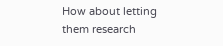How about letting them research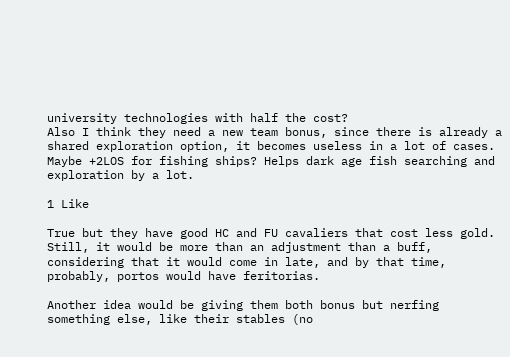university technologies with half the cost?
Also I think they need a new team bonus, since there is already a shared exploration option, it becomes useless in a lot of cases. Maybe +2LOS for fishing ships? Helps dark age fish searching and exploration by a lot.

1 Like

True but they have good HC and FU cavaliers that cost less gold.
Still, it would be more than an adjustment than a buff, considering that it would come in late, and by that time, probably, portos would have feritorias.

Another idea would be giving them both bonus but nerfing something else, like their stables (no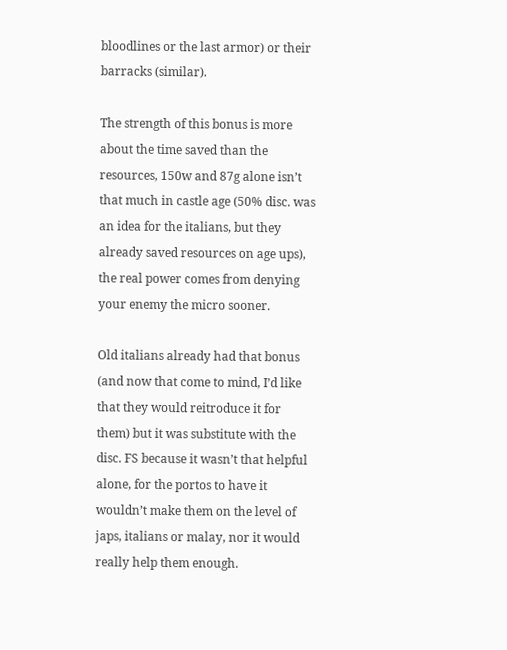bloodlines or the last armor) or their barracks (similar).

The strength of this bonus is more about the time saved than the resources, 150w and 87g alone isn’t that much in castle age (50% disc. was an idea for the italians, but they already saved resources on age ups), the real power comes from denying your enemy the micro sooner.

Old italians already had that bonus (and now that come to mind, I’d like that they would reitroduce it for them) but it was substitute with the disc. FS because it wasn’t that helpful alone, for the portos to have it wouldn’t make them on the level of japs, italians or malay, nor it would really help them enough.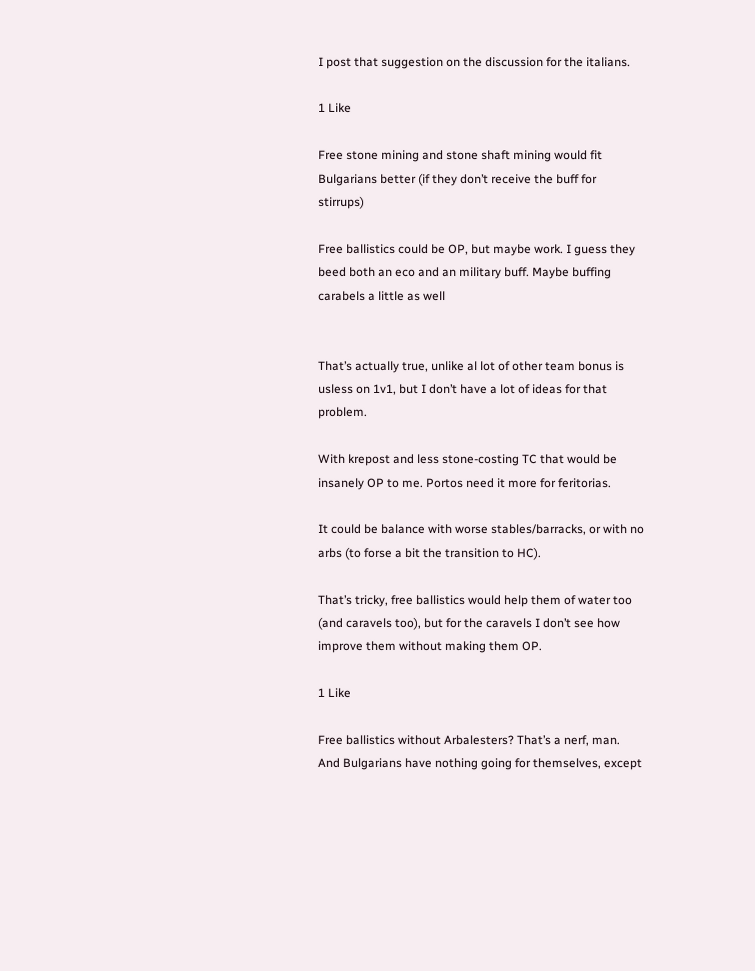I post that suggestion on the discussion for the italians.

1 Like

Free stone mining and stone shaft mining would fit Bulgarians better (if they don’t receive the buff for stirrups)

Free ballistics could be OP, but maybe work. I guess they beed both an eco and an military buff. Maybe buffing carabels a little as well


That’s actually true, unlike al lot of other team bonus is usless on 1v1, but I don’t have a lot of ideas for that problem.

With krepost and less stone-costing TC that would be insanely OP to me. Portos need it more for feritorias.

It could be balance with worse stables/barracks, or with no arbs (to forse a bit the transition to HC).

That’s tricky, free ballistics would help them of water too (and caravels too), but for the caravels I don’t see how improve them without making them OP.

1 Like

Free ballistics without Arbalesters? That’s a nerf, man. And Bulgarians have nothing going for themselves, except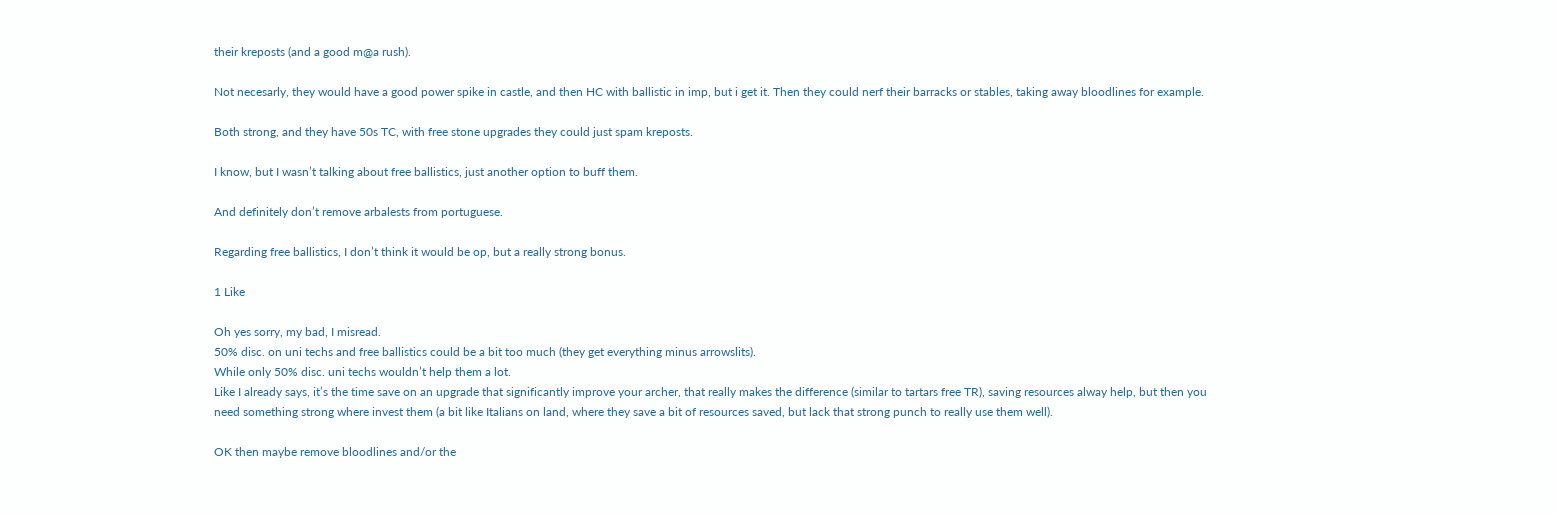their kreposts (and a good m@a rush).

Not necesarly, they would have a good power spike in castle, and then HC with ballistic in imp, but i get it. Then they could nerf their barracks or stables, taking away bloodlines for example.

Both strong, and they have 50s TC, with free stone upgrades they could just spam kreposts.

I know, but I wasn’t talking about free ballistics, just another option to buff them.

And definitely don’t remove arbalests from portuguese.

Regarding free ballistics, I don’t think it would be op, but a really strong bonus.

1 Like

Oh yes sorry, my bad, I misread.
50% disc. on uni techs and free ballistics could be a bit too much (they get everything minus arrowslits).
While only 50% disc. uni techs wouldn’t help them a lot.
Like I already says, it’s the time save on an upgrade that significantly improve your archer, that really makes the difference (similar to tartars free TR), saving resources alway help, but then you need something strong where invest them (a bit like Italians on land, where they save a bit of resources saved, but lack that strong punch to really use them well).

OK then maybe remove bloodlines and/or the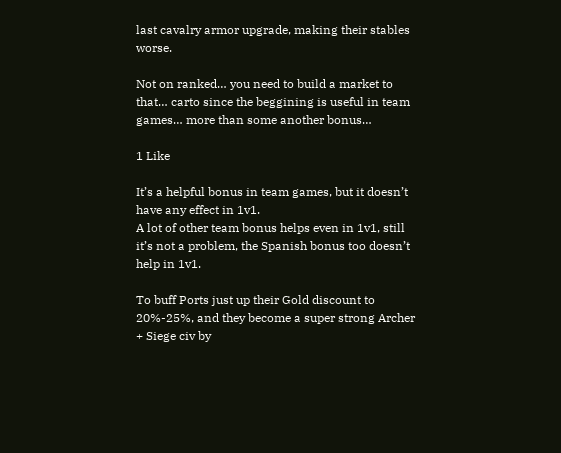last cavalry armor upgrade, making their stables worse.

Not on ranked… you need to build a market to that… carto since the beggining is useful in team games… more than some another bonus…

1 Like

It’s a helpful bonus in team games, but it doesn’t have any effect in 1v1.
A lot of other team bonus helps even in 1v1, still it’s not a problem, the Spanish bonus too doesn’t help in 1v1.

To buff Ports just up their Gold discount to 20%-25%, and they become a super strong Archer + Siege civ by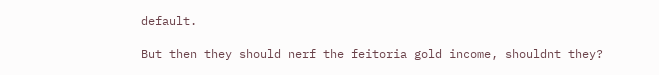default.

But then they should nerf the feitoria gold income, shouldnt they?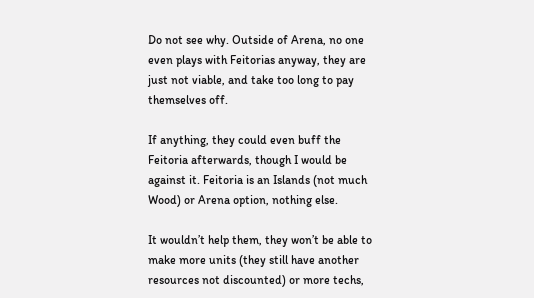Do not see why. Outside of Arena, no one even plays with Feitorias anyway, they are just not viable, and take too long to pay themselves off.

If anything, they could even buff the Feitoria afterwards, though I would be against it. Feitoria is an Islands (not much Wood) or Arena option, nothing else.

It wouldn’t help them, they won’t be able to make more units (they still have another resources not discounted) or more techs,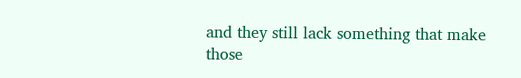and they still lack something that make those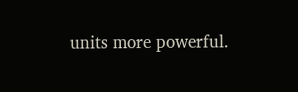units more powerful.